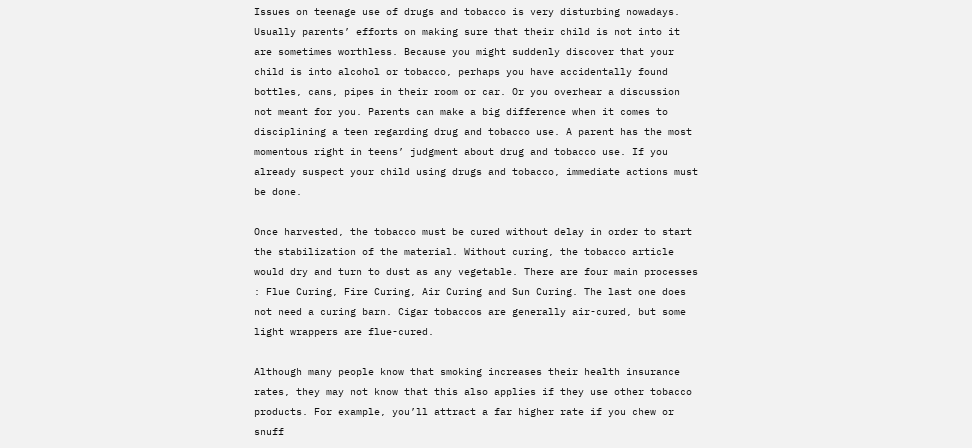Issues on teenage use of drugs and tobacco is very disturbing nowadays. Usually parents’ efforts on making sure that their child is not into it are sometimes worthless. Because you might suddenly discover that your child is into alcohol or tobacco, perhaps you have accidentally found bottles, cans, pipes in their room or car. Or you overhear a discussion not meant for you. Parents can make a big difference when it comes to disciplining a teen regarding drug and tobacco use. A parent has the most momentous right in teens’ judgment about drug and tobacco use. If you already suspect your child using drugs and tobacco, immediate actions must be done.

Once harvested, the tobacco must be cured without delay in order to start the stabilization of the material. Without curing, the tobacco article would dry and turn to dust as any vegetable. There are four main processes : Flue Curing, Fire Curing, Air Curing and Sun Curing. The last one does not need a curing barn. Cigar tobaccos are generally air-cured, but some light wrappers are flue-cured.

Although many people know that smoking increases their health insurance rates, they may not know that this also applies if they use other tobacco products. For example, you’ll attract a far higher rate if you chew or snuff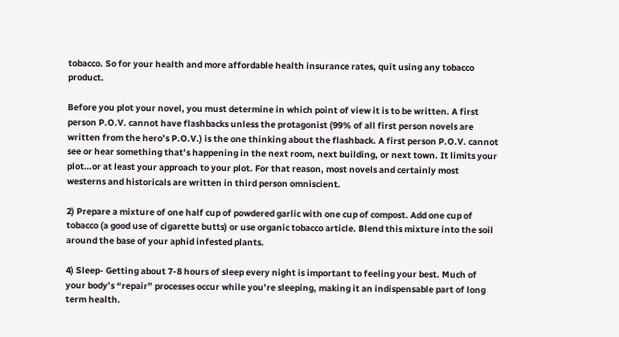tobacco. So for your health and more affordable health insurance rates, quit using any tobacco product.

Before you plot your novel, you must determine in which point of view it is to be written. A first person P.O.V. cannot have flashbacks unless the protagonist (99% of all first person novels are written from the hero’s P.O.V.) is the one thinking about the flashback. A first person P.O.V. cannot see or hear something that’s happening in the next room, next building, or next town. It limits your plot…or at least your approach to your plot. For that reason, most novels and certainly most westerns and historicals are written in third person omniscient.

2) Prepare a mixture of one half cup of powdered garlic with one cup of compost. Add one cup of tobacco (a good use of cigarette butts) or use organic tobacco article. Blend this mixture into the soil around the base of your aphid infested plants.

4) Sleep- Getting about 7-8 hours of sleep every night is important to feeling your best. Much of your body’s “repair” processes occur while you’re sleeping, making it an indispensable part of long term health.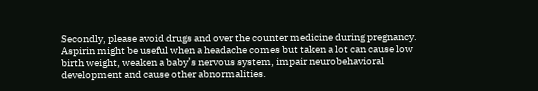Secondly, please avoid drugs and over the counter medicine during pregnancy. Aspirin might be useful when a headache comes but taken a lot can cause low birth weight, weaken a baby’s nervous system, impair neurobehavioral development and cause other abnormalities.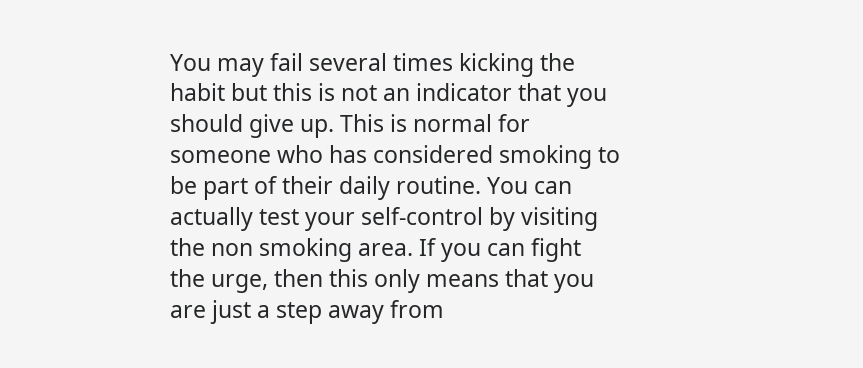You may fail several times kicking the habit but this is not an indicator that you should give up. This is normal for someone who has considered smoking to be part of their daily routine. You can actually test your self-control by visiting the non smoking area. If you can fight the urge, then this only means that you are just a step away from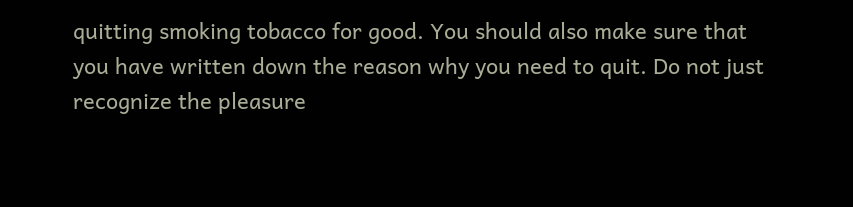quitting smoking tobacco for good. You should also make sure that you have written down the reason why you need to quit. Do not just recognize the pleasure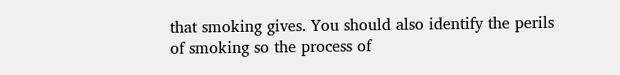that smoking gives. You should also identify the perils of smoking so the process of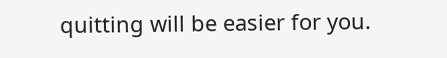quitting will be easier for you.